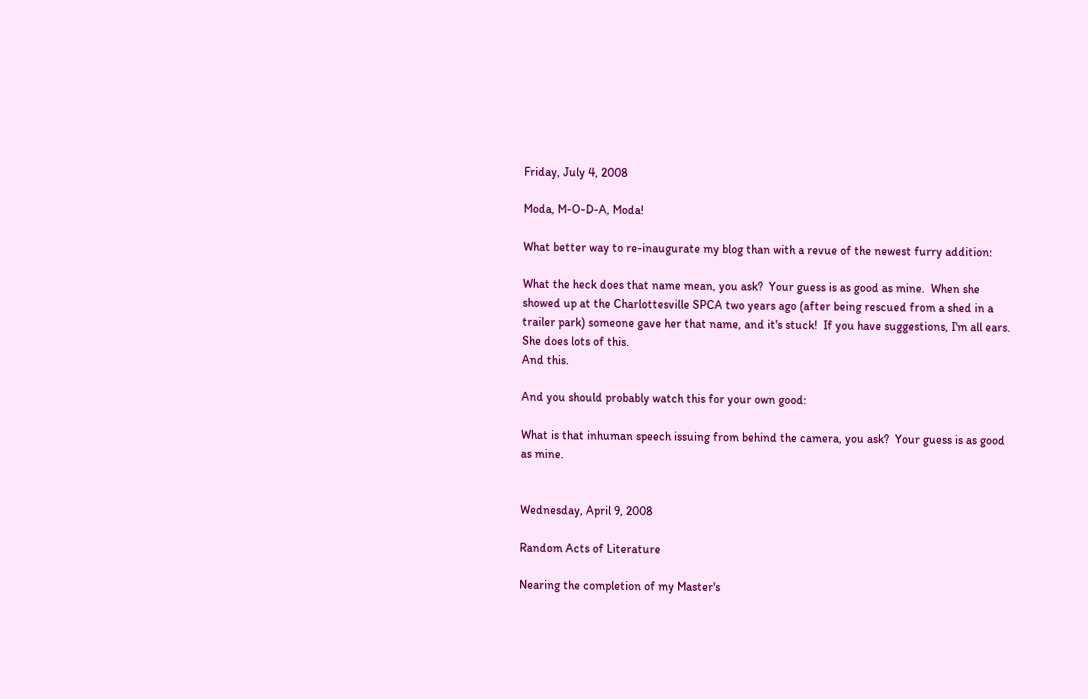Friday, July 4, 2008

Moda, M-O-D-A, Moda!

What better way to re-inaugurate my blog than with a revue of the newest furry addition:

What the heck does that name mean, you ask?  Your guess is as good as mine.  When she showed up at the Charlottesville SPCA two years ago (after being rescued from a shed in a trailer park) someone gave her that name, and it's stuck!  If you have suggestions, I'm all ears.
She does lots of this.
And this.

And you should probably watch this for your own good:

What is that inhuman speech issuing from behind the camera, you ask?  Your guess is as good as mine.


Wednesday, April 9, 2008

Random Acts of Literature

Nearing the completion of my Master's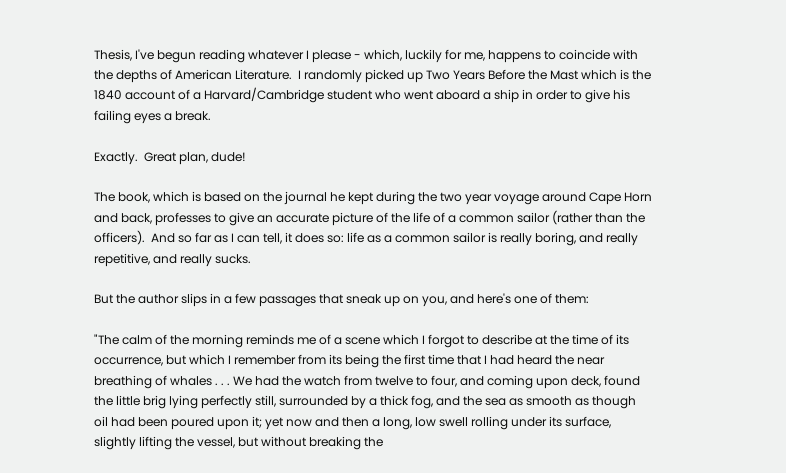Thesis, I've begun reading whatever I please - which, luckily for me, happens to coincide with the depths of American Literature.  I randomly picked up Two Years Before the Mast which is the 1840 account of a Harvard/Cambridge student who went aboard a ship in order to give his failing eyes a break.

Exactly.  Great plan, dude!

The book, which is based on the journal he kept during the two year voyage around Cape Horn and back, professes to give an accurate picture of the life of a common sailor (rather than the officers).  And so far as I can tell, it does so: life as a common sailor is really boring, and really repetitive, and really sucks.

But the author slips in a few passages that sneak up on you, and here's one of them:

"The calm of the morning reminds me of a scene which I forgot to describe at the time of its occurrence, but which I remember from its being the first time that I had heard the near breathing of whales . . . We had the watch from twelve to four, and coming upon deck, found the little brig lying perfectly still, surrounded by a thick fog, and the sea as smooth as though oil had been poured upon it; yet now and then a long, low swell rolling under its surface, slightly lifting the vessel, but without breaking the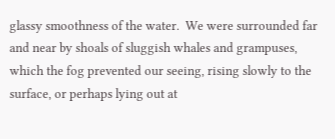glassy smoothness of the water.  We were surrounded far and near by shoals of sluggish whales and grampuses, which the fog prevented our seeing, rising slowly to the surface, or perhaps lying out at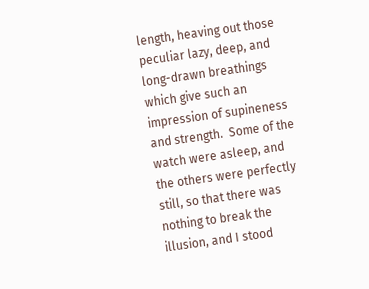length, heaving out those peculiar lazy, deep, and long-drawn breathings which give such an impression of supineness and strength.  Some of the watch were asleep, and the others were perfectly still, so that there was nothing to break the illusion, and I stood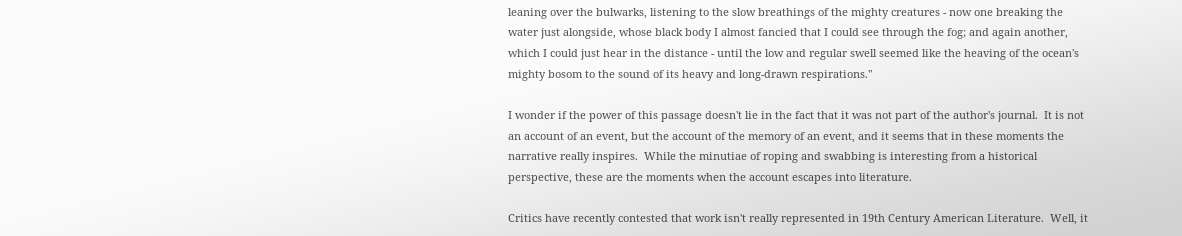leaning over the bulwarks, listening to the slow breathings of the mighty creatures - now one breaking the water just alongside, whose black body I almost fancied that I could see through the fog; and again another, which I could just hear in the distance - until the low and regular swell seemed like the heaving of the ocean's mighty bosom to the sound of its heavy and long-drawn respirations."

I wonder if the power of this passage doesn't lie in the fact that it was not part of the author's journal.  It is not an account of an event, but the account of the memory of an event, and it seems that in these moments the narrative really inspires.  While the minutiae of roping and swabbing is interesting from a historical perspective, these are the moments when the account escapes into literature.

Critics have recently contested that work isn't really represented in 19th Century American Literature.  Well, it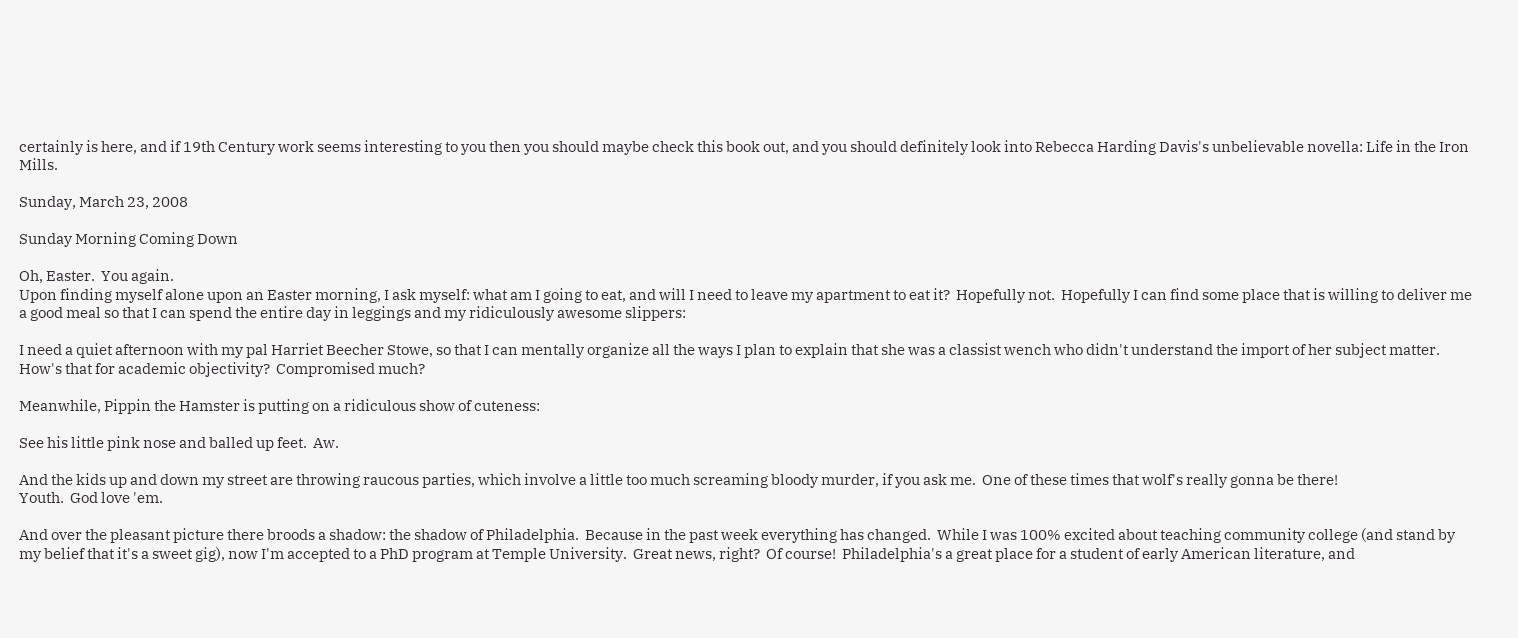certainly is here, and if 19th Century work seems interesting to you then you should maybe check this book out, and you should definitely look into Rebecca Harding Davis's unbelievable novella: Life in the Iron Mills.

Sunday, March 23, 2008

Sunday Morning Coming Down

Oh, Easter.  You again.
Upon finding myself alone upon an Easter morning, I ask myself: what am I going to eat, and will I need to leave my apartment to eat it?  Hopefully not.  Hopefully I can find some place that is willing to deliver me a good meal so that I can spend the entire day in leggings and my ridiculously awesome slippers:

I need a quiet afternoon with my pal Harriet Beecher Stowe, so that I can mentally organize all the ways I plan to explain that she was a classist wench who didn't understand the import of her subject matter.  How's that for academic objectivity?  Compromised much?

Meanwhile, Pippin the Hamster is putting on a ridiculous show of cuteness:

See his little pink nose and balled up feet.  Aw.

And the kids up and down my street are throwing raucous parties, which involve a little too much screaming bloody murder, if you ask me.  One of these times that wolf's really gonna be there!
Youth.  God love 'em.

And over the pleasant picture there broods a shadow: the shadow of Philadelphia.  Because in the past week everything has changed.  While I was 100% excited about teaching community college (and stand by my belief that it's a sweet gig), now I'm accepted to a PhD program at Temple University.  Great news, right?  Of course!  Philadelphia's a great place for a student of early American literature, and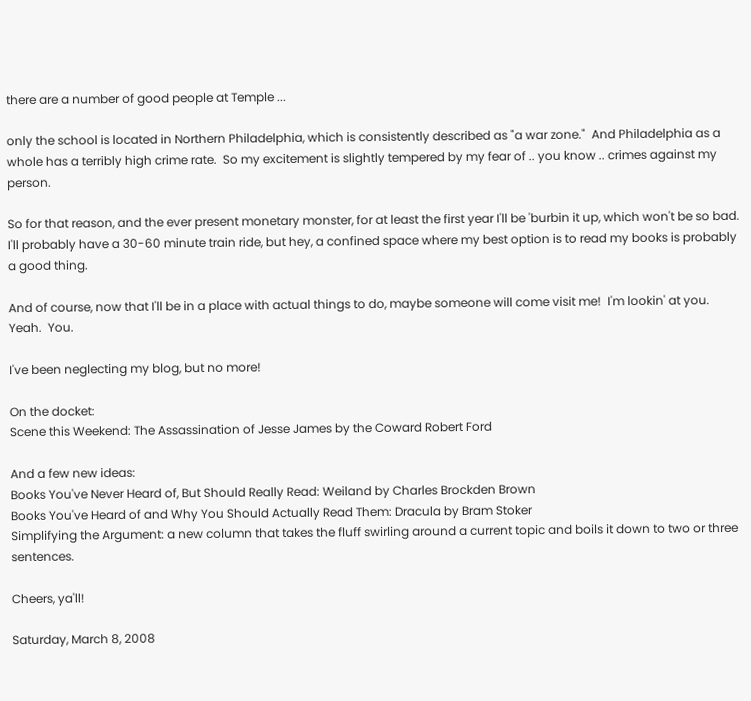there are a number of good people at Temple ...

only the school is located in Northern Philadelphia, which is consistently described as "a war zone."  And Philadelphia as a whole has a terribly high crime rate.  So my excitement is slightly tempered by my fear of .. you know .. crimes against my person.

So for that reason, and the ever present monetary monster, for at least the first year I'll be 'burbin it up, which won't be so bad.  I'll probably have a 30-60 minute train ride, but hey, a confined space where my best option is to read my books is probably a good thing.

And of course, now that I'll be in a place with actual things to do, maybe someone will come visit me!  I'm lookin' at you.  Yeah.  You.

I've been neglecting my blog, but no more!

On the docket:
Scene this Weekend: The Assassination of Jesse James by the Coward Robert Ford

And a few new ideas:
Books You've Never Heard of, But Should Really Read: Weiland by Charles Brockden Brown
Books You've Heard of and Why You Should Actually Read Them: Dracula by Bram Stoker
Simplifying the Argument: a new column that takes the fluff swirling around a current topic and boils it down to two or three sentences.

Cheers, ya'll!

Saturday, March 8, 2008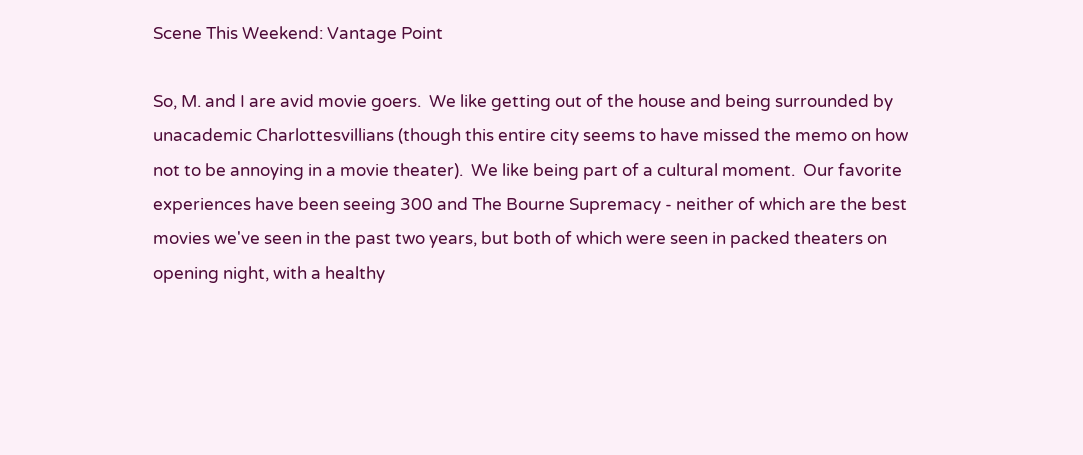Scene This Weekend: Vantage Point

So, M. and I are avid movie goers.  We like getting out of the house and being surrounded by unacademic Charlottesvillians (though this entire city seems to have missed the memo on how not to be annoying in a movie theater).  We like being part of a cultural moment.  Our favorite experiences have been seeing 300 and The Bourne Supremacy - neither of which are the best movies we've seen in the past two years, but both of which were seen in packed theaters on opening night, with a healthy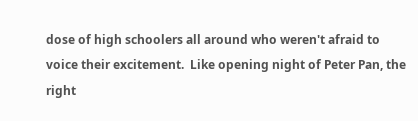dose of high schoolers all around who weren't afraid to voice their excitement.  Like opening night of Peter Pan, the right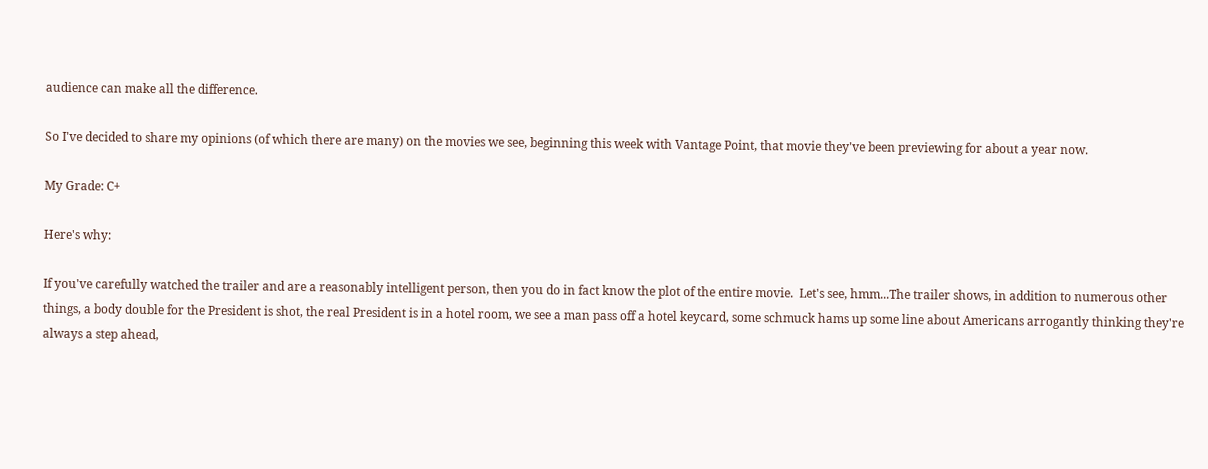audience can make all the difference.

So I've decided to share my opinions (of which there are many) on the movies we see, beginning this week with Vantage Point, that movie they've been previewing for about a year now.

My Grade: C+

Here's why:

If you've carefully watched the trailer and are a reasonably intelligent person, then you do in fact know the plot of the entire movie.  Let's see, hmm...The trailer shows, in addition to numerous other things, a body double for the President is shot, the real President is in a hotel room, we see a man pass off a hotel keycard, some schmuck hams up some line about Americans arrogantly thinking they're always a step ahead,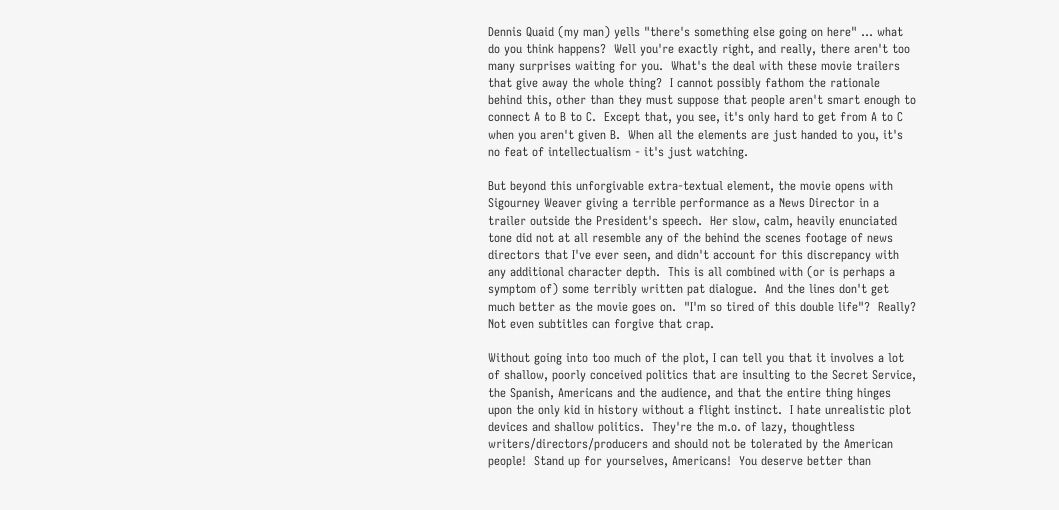Dennis Quaid (my man) yells "there's something else going on here" ... what do you think happens?  Well you're exactly right, and really, there aren't too many surprises waiting for you.  What's the deal with these movie trailers that give away the whole thing?  I cannot possibly fathom the rationale behind this, other than they must suppose that people aren't smart enough to connect A to B to C.  Except that, you see, it's only hard to get from A to C when you aren't given B.  When all the elements are just handed to you, it's no feat of intellectualism - it's just watching.

But beyond this unforgivable extra-textual element, the movie opens with Sigourney Weaver giving a terrible performance as a News Director in a trailer outside the President's speech.  Her slow, calm, heavily enunciated tone did not at all resemble any of the behind the scenes footage of news directors that I've ever seen, and didn't account for this discrepancy with any additional character depth.  This is all combined with (or is perhaps a symptom of) some terribly written pat dialogue.  And the lines don't get much better as the movie goes on.  "I'm so tired of this double life"?  Really?  Not even subtitles can forgive that crap.

Without going into too much of the plot, I can tell you that it involves a lot of shallow, poorly conceived politics that are insulting to the Secret Service, the Spanish, Americans and the audience, and that the entire thing hinges upon the only kid in history without a flight instinct.  I hate unrealistic plot devices and shallow politics.  They're the m.o. of lazy, thoughtless writers/directors/producers and should not be tolerated by the American people!  Stand up for yourselves, Americans!  You deserve better than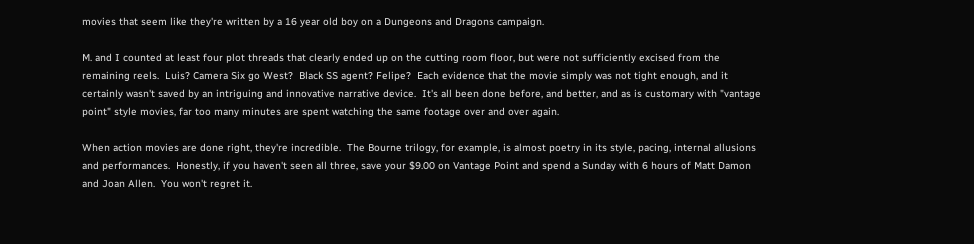movies that seem like they're written by a 16 year old boy on a Dungeons and Dragons campaign.

M. and I counted at least four plot threads that clearly ended up on the cutting room floor, but were not sufficiently excised from the remaining reels.  Luis? Camera Six go West?  Black SS agent? Felipe?  Each evidence that the movie simply was not tight enough, and it certainly wasn't saved by an intriguing and innovative narrative device.  It's all been done before, and better, and as is customary with "vantage point" style movies, far too many minutes are spent watching the same footage over and over again.

When action movies are done right, they're incredible.  The Bourne trilogy, for example, is almost poetry in its style, pacing, internal allusions and performances.  Honestly, if you haven't seen all three, save your $9.00 on Vantage Point and spend a Sunday with 6 hours of Matt Damon and Joan Allen.  You won't regret it.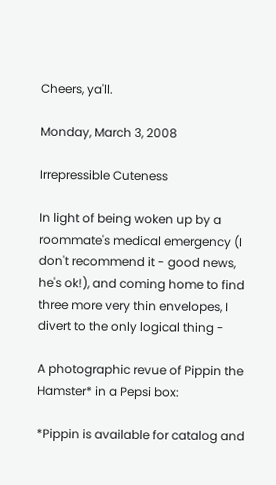Cheers, ya'll.

Monday, March 3, 2008

Irrepressible Cuteness

In light of being woken up by a roommate's medical emergency (I don't recommend it - good news, he's ok!), and coming home to find three more very thin envelopes, I divert to the only logical thing -

A photographic revue of Pippin the Hamster* in a Pepsi box:

*Pippin is available for catalog and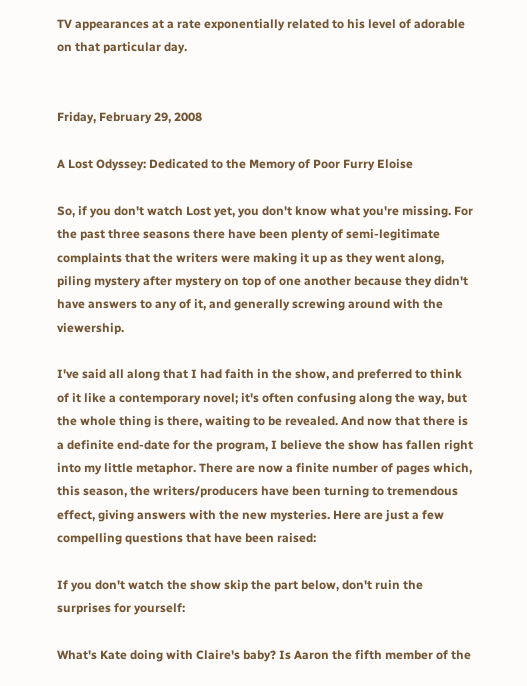TV appearances at a rate exponentially related to his level of adorable on that particular day.


Friday, February 29, 2008

A Lost Odyssey: Dedicated to the Memory of Poor Furry Eloise

So, if you don't watch Lost yet, you don't know what you're missing. For the past three seasons there have been plenty of semi-legitimate complaints that the writers were making it up as they went along, piling mystery after mystery on top of one another because they didn't have answers to any of it, and generally screwing around with the viewership.

I've said all along that I had faith in the show, and preferred to think of it like a contemporary novel; it's often confusing along the way, but the whole thing is there, waiting to be revealed. And now that there is a definite end-date for the program, I believe the show has fallen right into my little metaphor. There are now a finite number of pages which, this season, the writers/producers have been turning to tremendous effect, giving answers with the new mysteries. Here are just a few compelling questions that have been raised:

If you don't watch the show skip the part below, don't ruin the surprises for yourself:

What's Kate doing with Claire's baby? Is Aaron the fifth member of the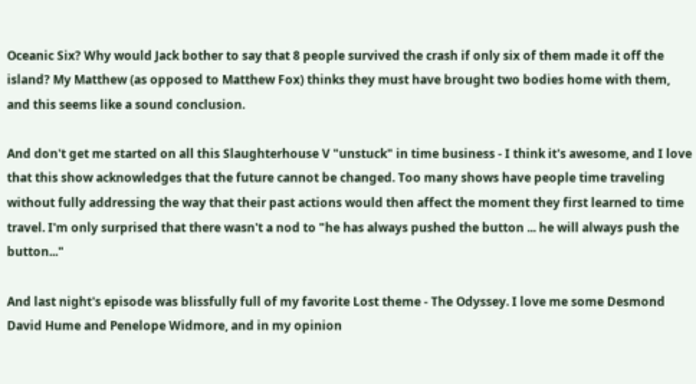Oceanic Six? Why would Jack bother to say that 8 people survived the crash if only six of them made it off the island? My Matthew (as opposed to Matthew Fox) thinks they must have brought two bodies home with them, and this seems like a sound conclusion.

And don't get me started on all this Slaughterhouse V "unstuck" in time business - I think it's awesome, and I love that this show acknowledges that the future cannot be changed. Too many shows have people time traveling without fully addressing the way that their past actions would then affect the moment they first learned to time travel. I'm only surprised that there wasn't a nod to "he has always pushed the button ... he will always push the button..."

And last night's episode was blissfully full of my favorite Lost theme - The Odyssey. I love me some Desmond David Hume and Penelope Widmore, and in my opinion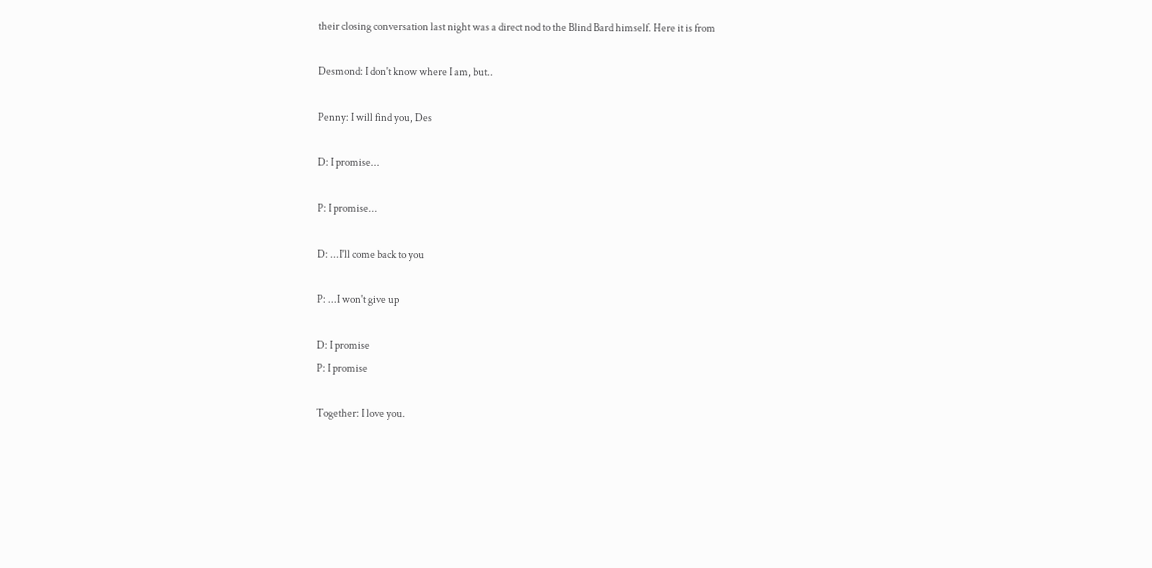their closing conversation last night was a direct nod to the Blind Bard himself. Here it is from

Desmond: I don't know where I am, but..

Penny: I will find you, Des

D: I promise...

P: I promise...

D: ...I'll come back to you

P: ...I won't give up

D: I promise
P: I promise

Together: I love you.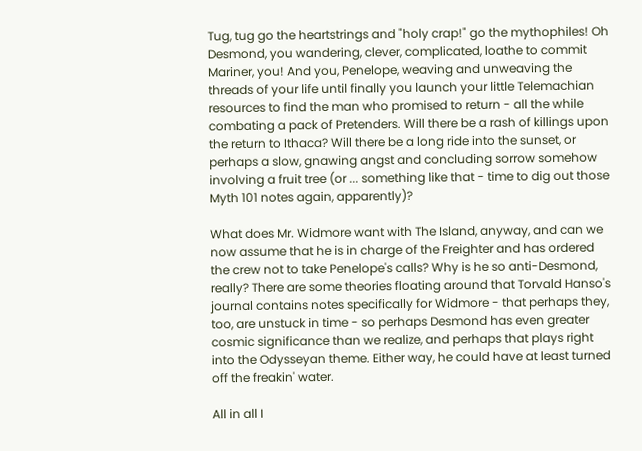Tug, tug go the heartstrings and "holy crap!" go the mythophiles! Oh Desmond, you wandering, clever, complicated, loathe to commit Mariner, you! And you, Penelope, weaving and unweaving the threads of your life until finally you launch your little Telemachian resources to find the man who promised to return - all the while combating a pack of Pretenders. Will there be a rash of killings upon the return to Ithaca? Will there be a long ride into the sunset, or perhaps a slow, gnawing angst and concluding sorrow somehow involving a fruit tree (or ... something like that - time to dig out those Myth 101 notes again, apparently)?

What does Mr. Widmore want with The Island, anyway, and can we now assume that he is in charge of the Freighter and has ordered the crew not to take Penelope's calls? Why is he so anti-Desmond, really? There are some theories floating around that Torvald Hanso's journal contains notes specifically for Widmore - that perhaps they, too, are unstuck in time - so perhaps Desmond has even greater cosmic significance than we realize, and perhaps that plays right into the Odysseyan theme. Either way, he could have at least turned off the freakin' water.

All in all I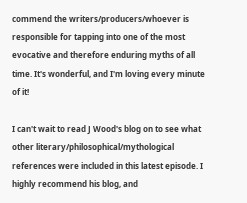commend the writers/producers/whoever is responsible for tapping into one of the most evocative and therefore enduring myths of all time. It's wonderful, and I'm loving every minute of it!

I can't wait to read J Wood's blog on to see what other literary/philosophical/mythological references were included in this latest episode. I highly recommend his blog, and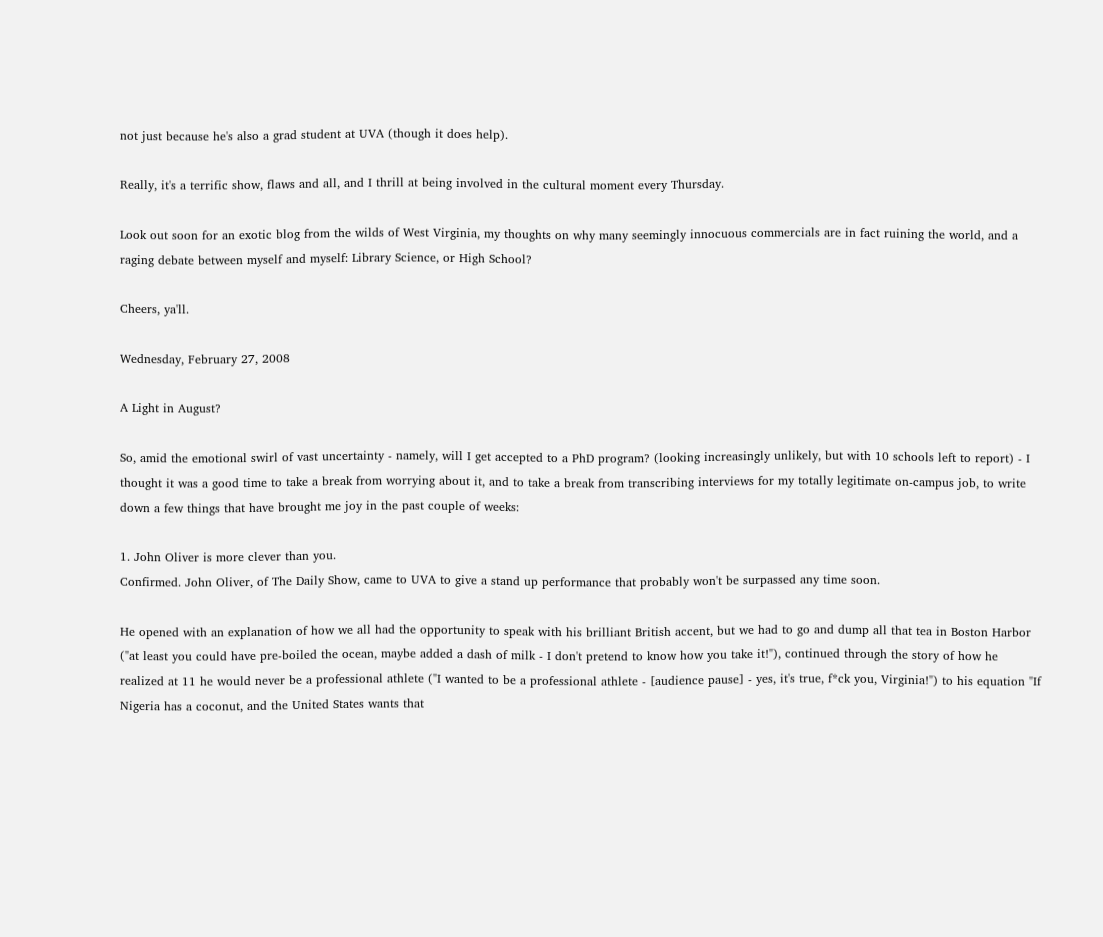not just because he's also a grad student at UVA (though it does help).

Really, it's a terrific show, flaws and all, and I thrill at being involved in the cultural moment every Thursday.

Look out soon for an exotic blog from the wilds of West Virginia, my thoughts on why many seemingly innocuous commercials are in fact ruining the world, and a raging debate between myself and myself: Library Science, or High School?

Cheers, ya'll.

Wednesday, February 27, 2008

A Light in August?

So, amid the emotional swirl of vast uncertainty - namely, will I get accepted to a PhD program? (looking increasingly unlikely, but with 10 schools left to report) - I thought it was a good time to take a break from worrying about it, and to take a break from transcribing interviews for my totally legitimate on-campus job, to write down a few things that have brought me joy in the past couple of weeks:

1. John Oliver is more clever than you.
Confirmed. John Oliver, of The Daily Show, came to UVA to give a stand up performance that probably won't be surpassed any time soon.

He opened with an explanation of how we all had the opportunity to speak with his brilliant British accent, but we had to go and dump all that tea in Boston Harbor ("at least you could have pre-boiled the ocean, maybe added a dash of milk - I don't pretend to know how you take it!"), continued through the story of how he realized at 11 he would never be a professional athlete ("I wanted to be a professional athlete - [audience pause] - yes, it's true, f*ck you, Virginia!") to his equation "If Nigeria has a coconut, and the United States wants that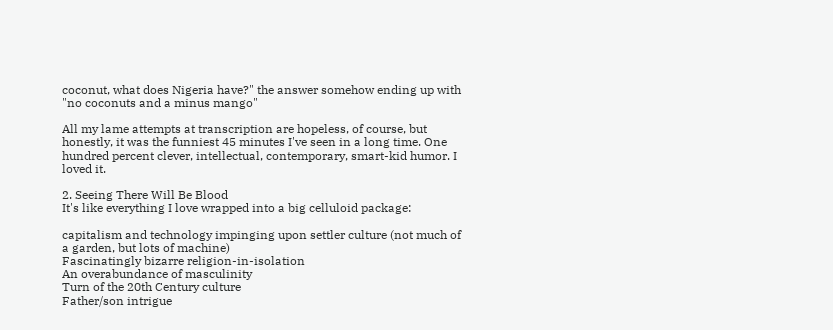coconut, what does Nigeria have?" the answer somehow ending up with "no coconuts and a minus mango"

All my lame attempts at transcription are hopeless, of course, but honestly, it was the funniest 45 minutes I've seen in a long time. One hundred percent clever, intellectual, contemporary, smart-kid humor. I loved it.

2. Seeing There Will Be Blood
It's like everything I love wrapped into a big celluloid package:

capitalism and technology impinging upon settler culture (not much of a garden, but lots of machine)
Fascinatingly bizarre religion-in-isolation
An overabundance of masculinity
Turn of the 20th Century culture
Father/son intrigue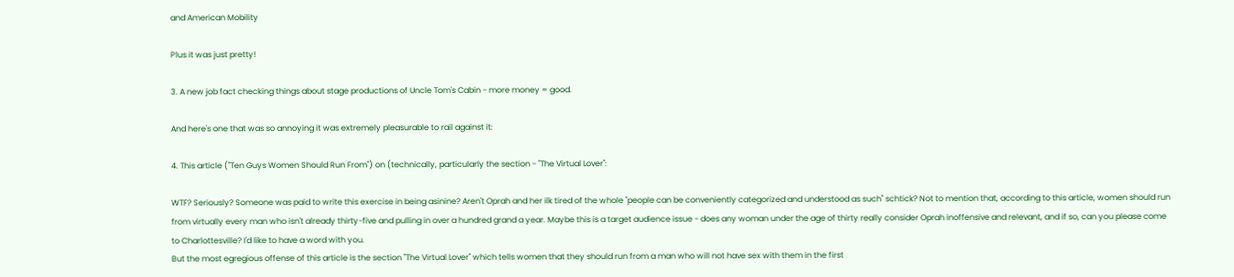and American Mobility

Plus it was just pretty!

3. A new job fact checking things about stage productions of Uncle Tom's Cabin - more money = good.

And here's one that was so annoying it was extremely pleasurable to rail against it:

4. This article ("Ten Guys Women Should Run From") on (technically, particularly the section - "The Virtual Lover":

WTF? Seriously? Someone was paid to write this exercise in being asinine? Aren't Oprah and her ilk tired of the whole "people can be conveniently categorized and understood as such" schtick? Not to mention that, according to this article, women should run from virtually every man who isn't already thirty-five and pulling in over a hundred grand a year. Maybe this is a target audience issue - does any woman under the age of thirty really consider Oprah inoffensive and relevant, and if so, can you please come to Charlottesville? I'd like to have a word with you.
But the most egregious offense of this article is the section "The Virtual Lover" which tells women that they should run from a man who will not have sex with them in the first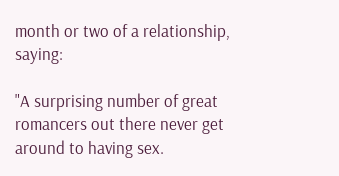month or two of a relationship, saying:

"A surprising number of great romancers out there never get around to having sex.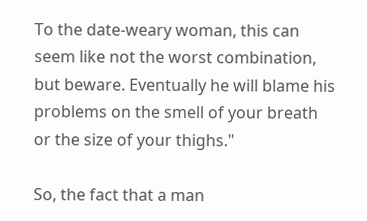To the date-weary woman, this can seem like not the worst combination, but beware. Eventually he will blame his problems on the smell of your breath or the size of your thighs."

So, the fact that a man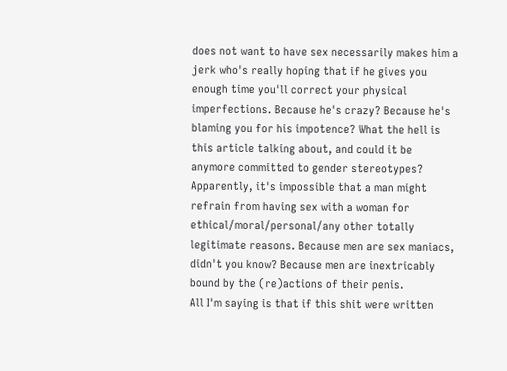does not want to have sex necessarily makes him a jerk who's really hoping that if he gives you enough time you'll correct your physical imperfections. Because he's crazy? Because he's blaming you for his impotence? What the hell is this article talking about, and could it be anymore committed to gender stereotypes? Apparently, it's impossible that a man might refrain from having sex with a woman for ethical/moral/personal/any other totally legitimate reasons. Because men are sex maniacs, didn't you know? Because men are inextricably bound by the (re)actions of their penis.
All I'm saying is that if this shit were written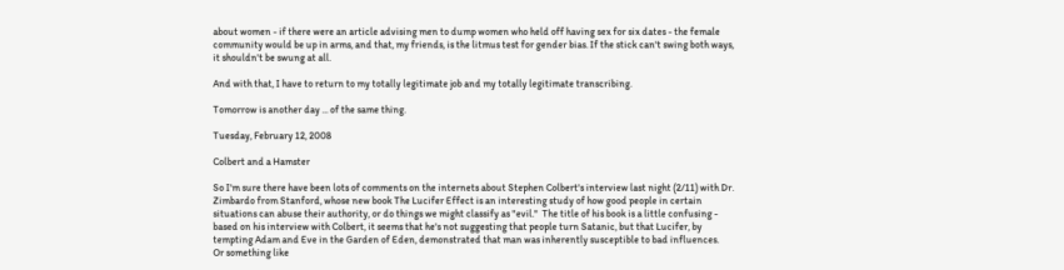about women - if there were an article advising men to dump women who held off having sex for six dates - the female community would be up in arms, and that, my friends, is the litmus test for gender bias. If the stick can't swing both ways, it shouldn't be swung at all.

And with that, I have to return to my totally legitimate job and my totally legitimate transcribing.

Tomorrow is another day ... of the same thing.

Tuesday, February 12, 2008

Colbert and a Hamster

So I'm sure there have been lots of comments on the internets about Stephen Colbert's interview last night (2/11) with Dr. Zimbardo from Stanford, whose new book The Lucifer Effect is an interesting study of how good people in certain situations can abuse their authority, or do things we might classify as "evil."  The title of his book is a little confusing - based on his interview with Colbert, it seems that he's not suggesting that people turn Satanic, but that Lucifer, by tempting Adam and Eve in the Garden of Eden, demonstrated that man was inherently susceptible to bad influences.
Or something like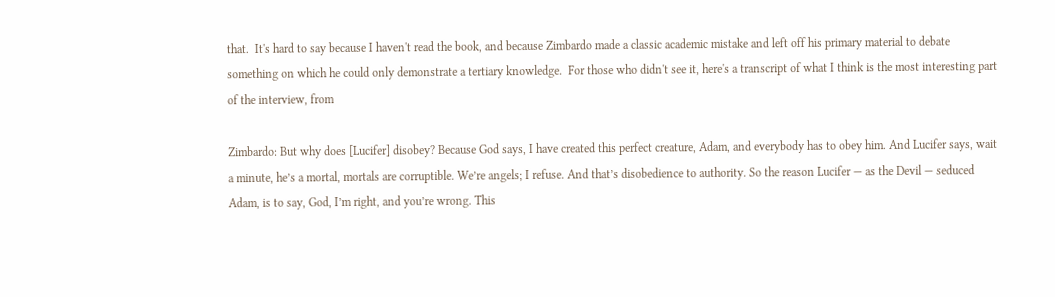that.  It's hard to say because I haven't read the book, and because Zimbardo made a classic academic mistake and left off his primary material to debate something on which he could only demonstrate a tertiary knowledge.  For those who didn't see it, here's a transcript of what I think is the most interesting part of the interview, from

Zimbardo: But why does [Lucifer] disobey? Because God says, I have created this perfect creature, Adam, and everybody has to obey him. And Lucifer says, wait a minute, he’s a mortal, mortals are corruptible. We’re angels; I refuse. And that’s disobedience to authority. So the reason Lucifer — as the Devil — seduced Adam, is to say, God, I’m right, and you’re wrong. This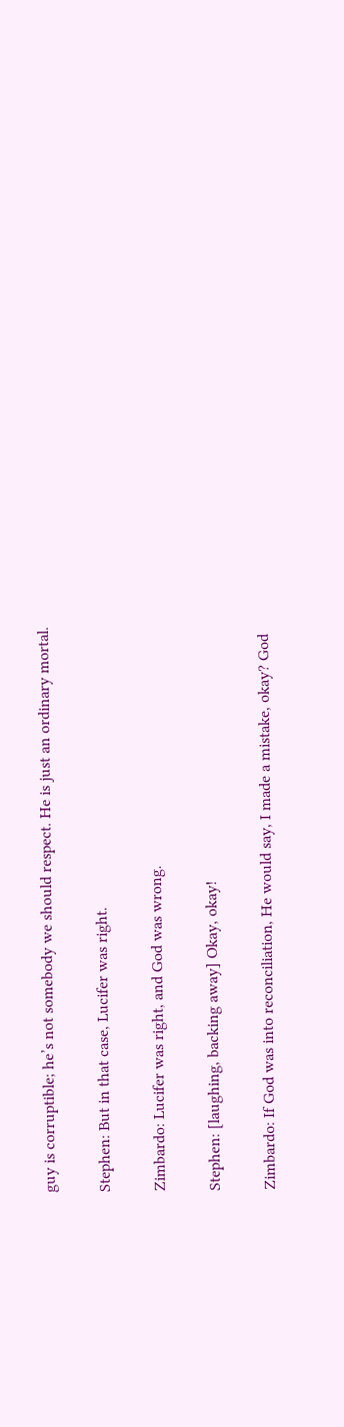guy is corruptible; he’s not somebody we should respect. He is just an ordinary mortal.

Stephen: But in that case, Lucifer was right.

Zimbardo: Lucifer was right, and God was wrong.

Stephen: [laughing, backing away] Okay, okay!

Zimbardo: If God was into reconciliation, He would say, I made a mistake, okay? God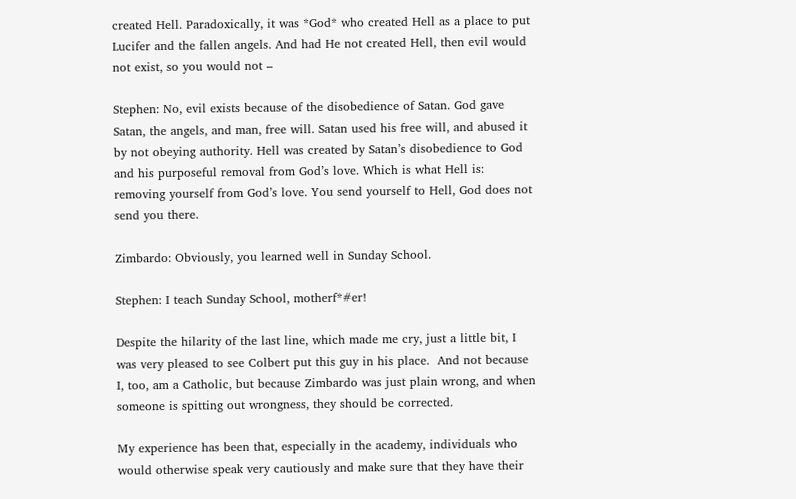created Hell. Paradoxically, it was *God* who created Hell as a place to put Lucifer and the fallen angels. And had He not created Hell, then evil would not exist, so you would not –

Stephen: No, evil exists because of the disobedience of Satan. God gave Satan, the angels, and man, free will. Satan used his free will, and abused it by not obeying authority. Hell was created by Satan’s disobedience to God and his purposeful removal from God’s love. Which is what Hell is: removing yourself from God’s love. You send yourself to Hell, God does not send you there.

Zimbardo: Obviously, you learned well in Sunday School.

Stephen: I teach Sunday School, motherf*#er!

Despite the hilarity of the last line, which made me cry, just a little bit, I was very pleased to see Colbert put this guy in his place.  And not because I, too, am a Catholic, but because Zimbardo was just plain wrong, and when someone is spitting out wrongness, they should be corrected.

My experience has been that, especially in the academy, individuals who would otherwise speak very cautiously and make sure that they have their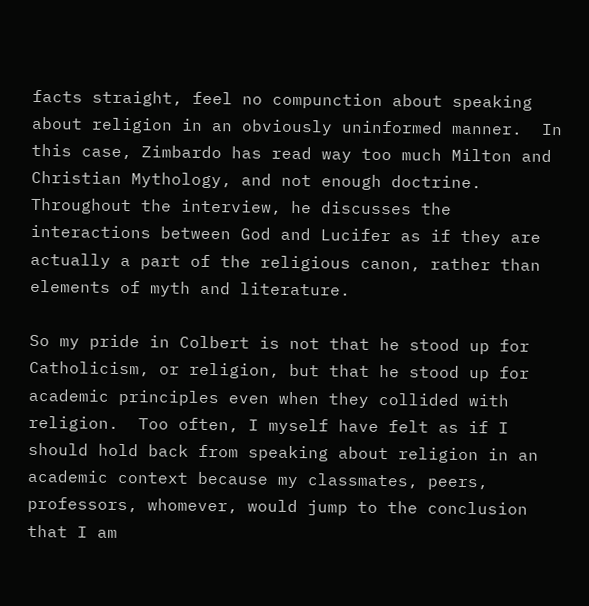facts straight, feel no compunction about speaking about religion in an obviously uninformed manner.  In this case, Zimbardo has read way too much Milton and Christian Mythology, and not enough doctrine.  Throughout the interview, he discusses the interactions between God and Lucifer as if they are actually a part of the religious canon, rather than elements of myth and literature.

So my pride in Colbert is not that he stood up for Catholicism, or religion, but that he stood up for academic principles even when they collided with religion.  Too often, I myself have felt as if I should hold back from speaking about religion in an academic context because my classmates, peers, professors, whomever, would jump to the conclusion that I am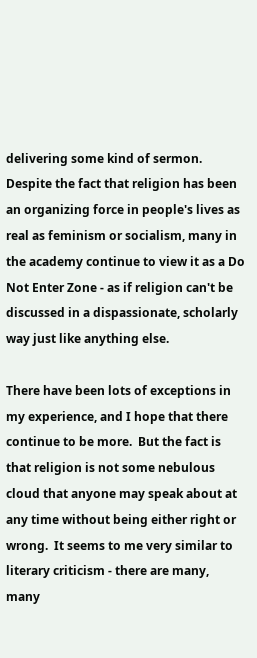delivering some kind of sermon.  Despite the fact that religion has been an organizing force in people's lives as real as feminism or socialism, many in the academy continue to view it as a Do Not Enter Zone - as if religion can't be discussed in a dispassionate, scholarly way just like anything else.

There have been lots of exceptions in my experience, and I hope that there continue to be more.  But the fact is that religion is not some nebulous cloud that anyone may speak about at any time without being either right or wrong.  It seems to me very similar to literary criticism - there are many, many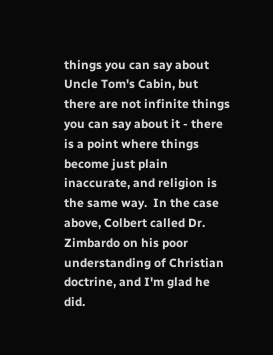things you can say about Uncle Tom's Cabin, but there are not infinite things you can say about it - there is a point where things become just plain inaccurate, and religion is the same way.  In the case above, Colbert called Dr. Zimbardo on his poor understanding of Christian doctrine, and I'm glad he did.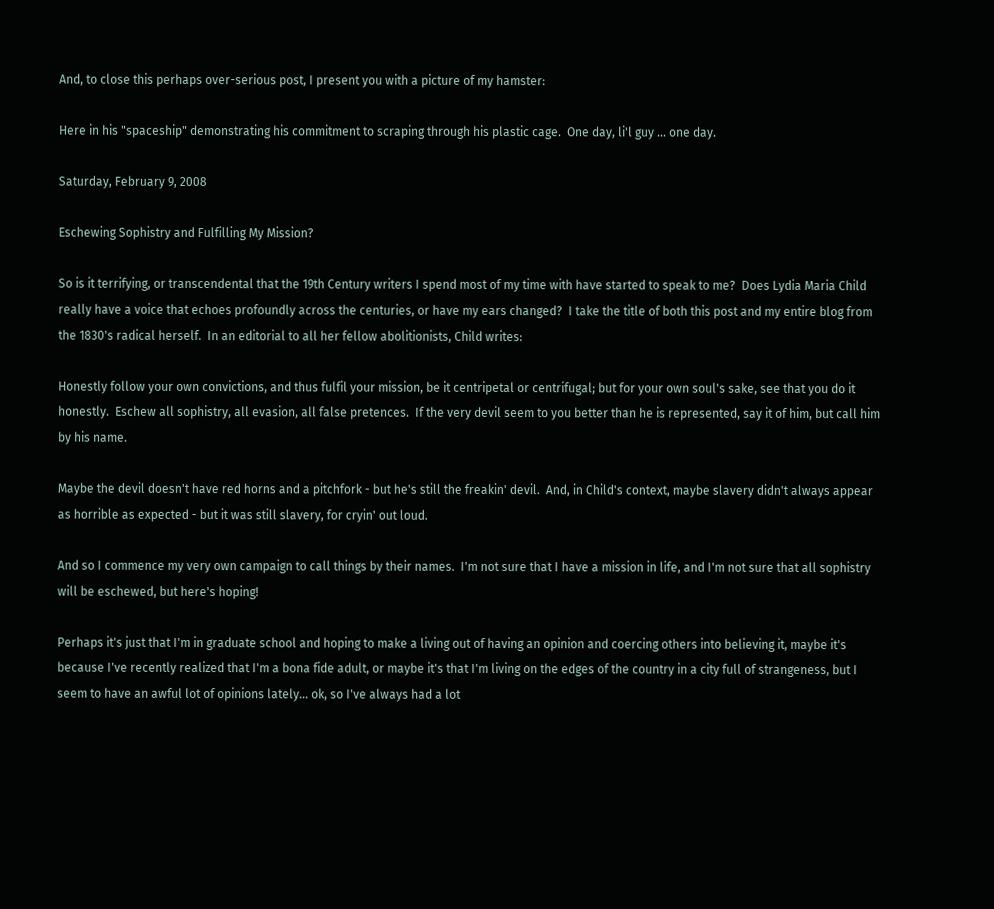And, to close this perhaps over-serious post, I present you with a picture of my hamster:

Here in his "spaceship" demonstrating his commitment to scraping through his plastic cage.  One day, li'l guy ... one day.

Saturday, February 9, 2008

Eschewing Sophistry and Fulfilling My Mission?

So is it terrifying, or transcendental that the 19th Century writers I spend most of my time with have started to speak to me?  Does Lydia Maria Child really have a voice that echoes profoundly across the centuries, or have my ears changed?  I take the title of both this post and my entire blog from the 1830's radical herself.  In an editorial to all her fellow abolitionists, Child writes:

Honestly follow your own convictions, and thus fulfil your mission, be it centripetal or centrifugal; but for your own soul's sake, see that you do it honestly.  Eschew all sophistry, all evasion, all false pretences.  If the very devil seem to you better than he is represented, say it of him, but call him by his name.

Maybe the devil doesn't have red horns and a pitchfork - but he's still the freakin' devil.  And, in Child's context, maybe slavery didn't always appear as horrible as expected - but it was still slavery, for cryin' out loud.

And so I commence my very own campaign to call things by their names.  I'm not sure that I have a mission in life, and I'm not sure that all sophistry will be eschewed, but here's hoping!

Perhaps it's just that I'm in graduate school and hoping to make a living out of having an opinion and coercing others into believing it, maybe it's because I've recently realized that I'm a bona fide adult, or maybe it's that I'm living on the edges of the country in a city full of strangeness, but I seem to have an awful lot of opinions lately... ok, so I've always had a lot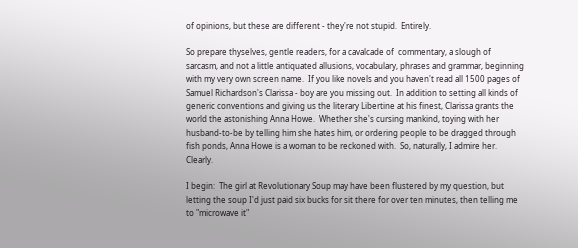of opinions, but these are different - they're not stupid.  Entirely.

So prepare thyselves, gentle readers, for a cavalcade of  commentary, a slough of sarcasm, and not a little antiquated allusions, vocabulary, phrases and grammar, beginning with my very own screen name.  If you like novels and you haven't read all 1500 pages of Samuel Richardson's Clarissa - boy are you missing out.  In addition to setting all kinds of generic conventions and giving us the literary Libertine at his finest, Clarissa grants the world the astonishing Anna Howe.  Whether she's cursing mankind, toying with her husband-to-be by telling him she hates him, or ordering people to be dragged through fish ponds, Anna Howe is a woman to be reckoned with.  So, naturally, I admire her.  Clearly.

I begin:  The girl at Revolutionary Soup may have been flustered by my question, but letting the soup I'd just paid six bucks for sit there for over ten minutes, then telling me to "microwave it"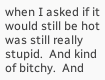when I asked if it would still be hot was still really stupid.  And kind of bitchy.  And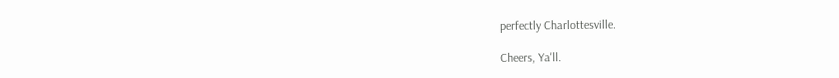perfectly Charlottesville.

Cheers, Ya'll.